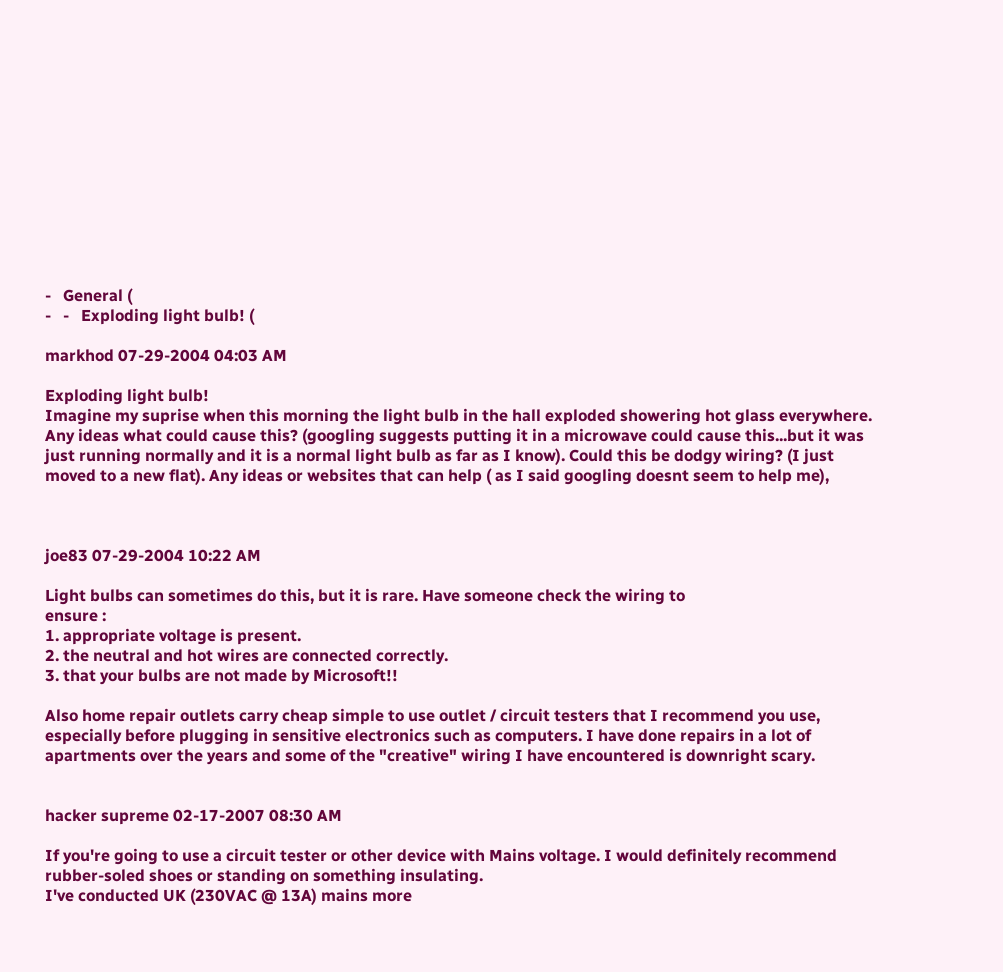-   General (
-   -   Exploding light bulb! (

markhod 07-29-2004 04:03 AM

Exploding light bulb!
Imagine my suprise when this morning the light bulb in the hall exploded showering hot glass everywhere. Any ideas what could cause this? (googling suggests putting it in a microwave could cause this...but it was just running normally and it is a normal light bulb as far as I know). Could this be dodgy wiring? (I just moved to a new flat). Any ideas or websites that can help ( as I said googling doesnt seem to help me),



joe83 07-29-2004 10:22 AM

Light bulbs can sometimes do this, but it is rare. Have someone check the wiring to
ensure :
1. appropriate voltage is present.
2. the neutral and hot wires are connected correctly.
3. that your bulbs are not made by Microsoft!!

Also home repair outlets carry cheap simple to use outlet / circuit testers that I recommend you use, especially before plugging in sensitive electronics such as computers. I have done repairs in a lot of apartments over the years and some of the "creative" wiring I have encountered is downright scary.


hacker supreme 02-17-2007 08:30 AM

If you're going to use a circuit tester or other device with Mains voltage. I would definitely recommend rubber-soled shoes or standing on something insulating.
I've conducted UK (230VAC @ 13A) mains more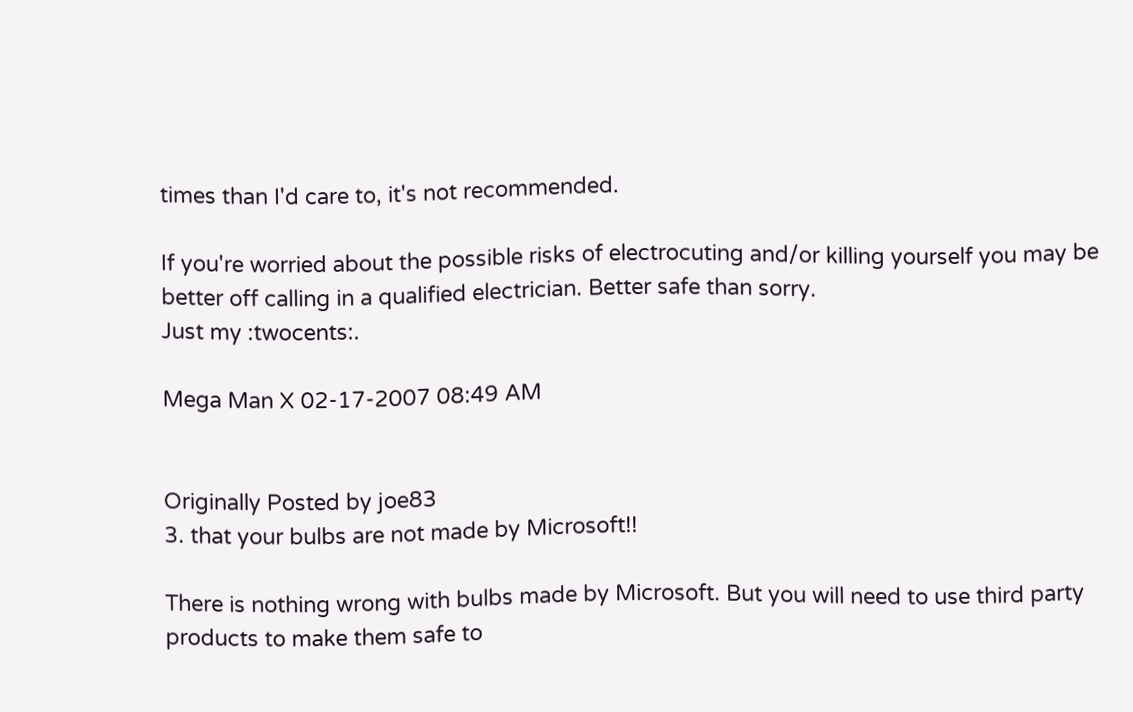times than I'd care to, it's not recommended.

If you're worried about the possible risks of electrocuting and/or killing yourself you may be better off calling in a qualified electrician. Better safe than sorry.
Just my :twocents:.

Mega Man X 02-17-2007 08:49 AM


Originally Posted by joe83
3. that your bulbs are not made by Microsoft!!

There is nothing wrong with bulbs made by Microsoft. But you will need to use third party products to make them safe to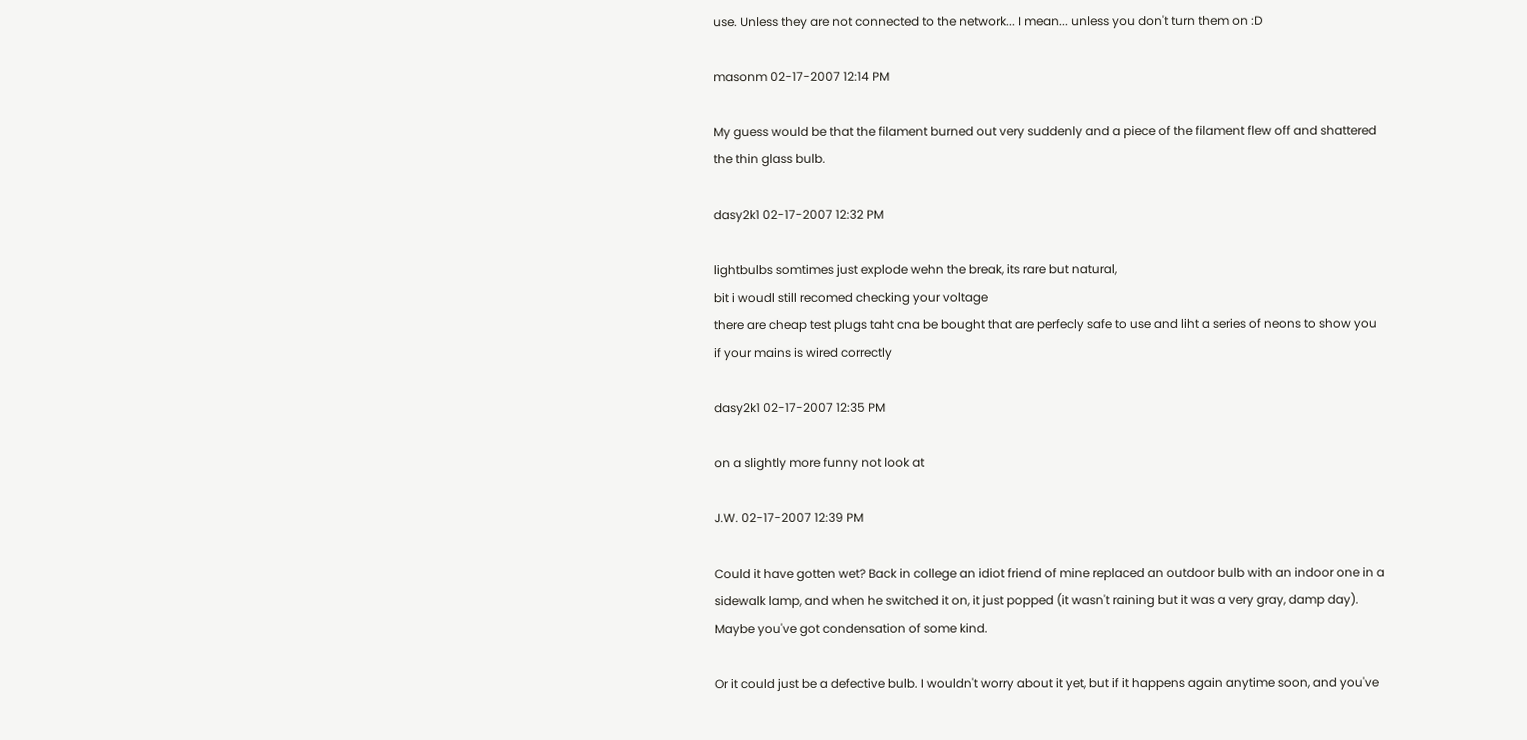use. Unless they are not connected to the network... I mean... unless you don't turn them on :D

masonm 02-17-2007 12:14 PM

My guess would be that the filament burned out very suddenly and a piece of the filament flew off and shattered the thin glass bulb.

dasy2k1 02-17-2007 12:32 PM

lightbulbs somtimes just explode wehn the break, its rare but natural,
bit i woudl still recomed checking your voltage
there are cheap test plugs taht cna be bought that are perfecly safe to use and liht a series of neons to show you if your mains is wired correctly

dasy2k1 02-17-2007 12:35 PM

on a slightly more funny not look at

J.W. 02-17-2007 12:39 PM

Could it have gotten wet? Back in college an idiot friend of mine replaced an outdoor bulb with an indoor one in a sidewalk lamp, and when he switched it on, it just popped (it wasn't raining but it was a very gray, damp day). Maybe you've got condensation of some kind.

Or it could just be a defective bulb. I wouldn't worry about it yet, but if it happens again anytime soon, and you've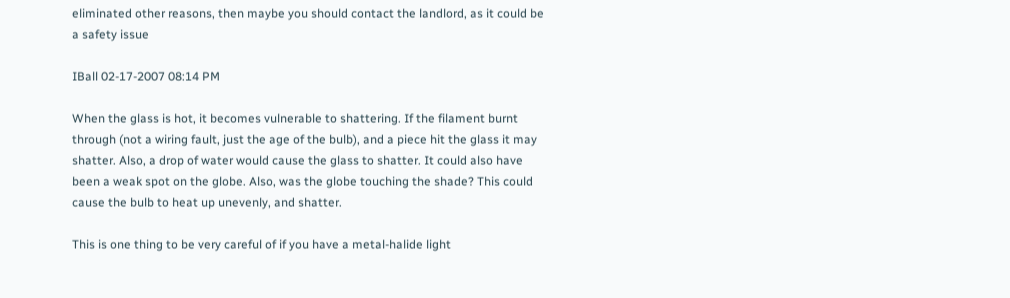eliminated other reasons, then maybe you should contact the landlord, as it could be a safety issue

IBall 02-17-2007 08:14 PM

When the glass is hot, it becomes vulnerable to shattering. If the filament burnt through (not a wiring fault, just the age of the bulb), and a piece hit the glass it may shatter. Also, a drop of water would cause the glass to shatter. It could also have been a weak spot on the globe. Also, was the globe touching the shade? This could cause the bulb to heat up unevenly, and shatter.

This is one thing to be very careful of if you have a metal-halide light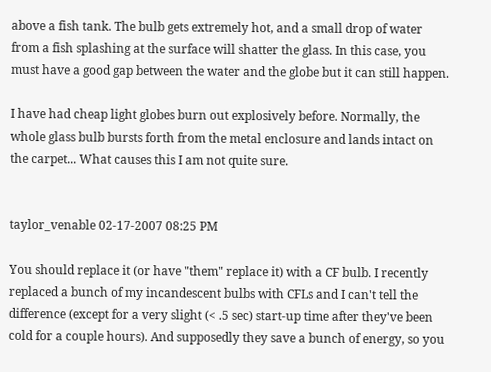above a fish tank. The bulb gets extremely hot, and a small drop of water from a fish splashing at the surface will shatter the glass. In this case, you must have a good gap between the water and the globe but it can still happen.

I have had cheap light globes burn out explosively before. Normally, the whole glass bulb bursts forth from the metal enclosure and lands intact on the carpet... What causes this I am not quite sure.


taylor_venable 02-17-2007 08:25 PM

You should replace it (or have "them" replace it) with a CF bulb. I recently replaced a bunch of my incandescent bulbs with CFLs and I can't tell the difference (except for a very slight (< .5 sec) start-up time after they've been cold for a couple hours). And supposedly they save a bunch of energy, so you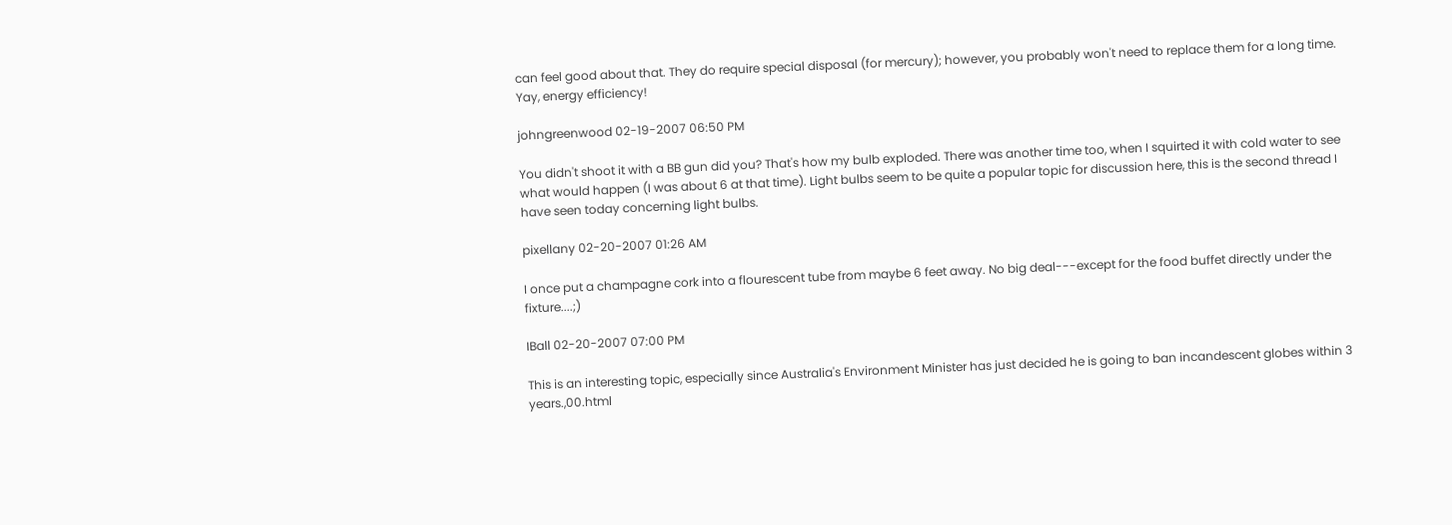can feel good about that. They do require special disposal (for mercury); however, you probably won't need to replace them for a long time. Yay, energy efficiency!

johngreenwood 02-19-2007 06:50 PM

You didn't shoot it with a BB gun did you? That's how my bulb exploded. There was another time too, when I squirted it with cold water to see what would happen (I was about 6 at that time). Light bulbs seem to be quite a popular topic for discussion here, this is the second thread I have seen today concerning light bulbs.

pixellany 02-20-2007 01:26 AM

I once put a champagne cork into a flourescent tube from maybe 6 feet away. No big deal---except for the food buffet directly under the fixture....;)

IBall 02-20-2007 07:00 PM

This is an interesting topic, especially since Australia's Environment Minister has just decided he is going to ban incandescent globes within 3 years.,00.html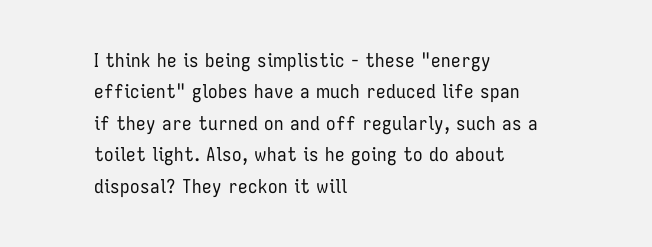I think he is being simplistic - these "energy efficient" globes have a much reduced life span if they are turned on and off regularly, such as a toilet light. Also, what is he going to do about disposal? They reckon it will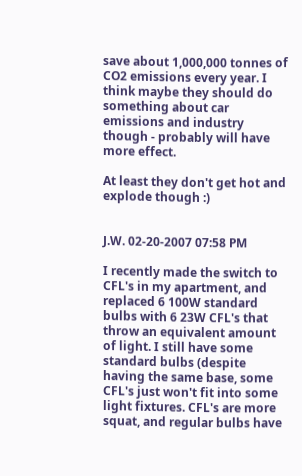save about 1,000,000 tonnes of CO2 emissions every year. I think maybe they should do something about car emissions and industry though - probably will have more effect.

At least they don't get hot and explode though :)


J.W. 02-20-2007 07:58 PM

I recently made the switch to CFL's in my apartment, and replaced 6 100W standard bulbs with 6 23W CFL's that throw an equivalent amount of light. I still have some standard bulbs (despite having the same base, some CFL's just won't fit into some light fixtures. CFL's are more squat, and regular bulbs have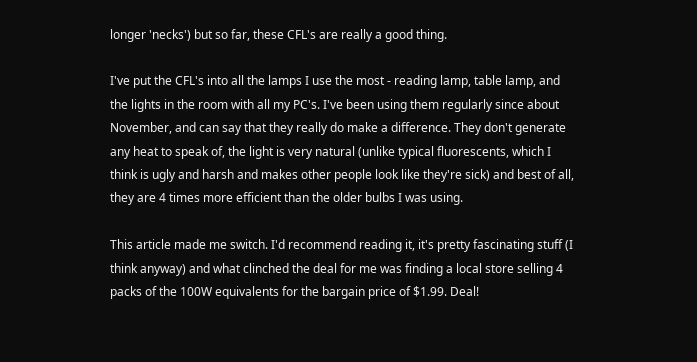longer 'necks') but so far, these CFL's are really a good thing.

I've put the CFL's into all the lamps I use the most - reading lamp, table lamp, and the lights in the room with all my PC's. I've been using them regularly since about November, and can say that they really do make a difference. They don't generate any heat to speak of, the light is very natural (unlike typical fluorescents, which I think is ugly and harsh and makes other people look like they're sick) and best of all, they are 4 times more efficient than the older bulbs I was using.

This article made me switch. I'd recommend reading it, it's pretty fascinating stuff (I think anyway) and what clinched the deal for me was finding a local store selling 4 packs of the 100W equivalents for the bargain price of $1.99. Deal!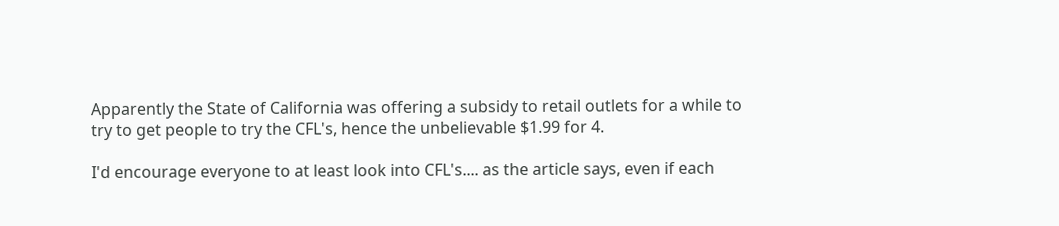Apparently the State of California was offering a subsidy to retail outlets for a while to try to get people to try the CFL's, hence the unbelievable $1.99 for 4.

I'd encourage everyone to at least look into CFL's.... as the article says, even if each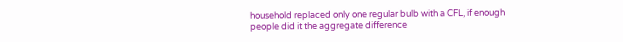household replaced only one regular bulb with a CFL, if enough people did it the aggregate difference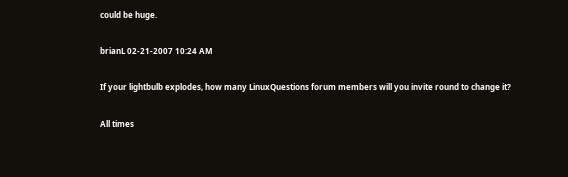could be huge.

brianL 02-21-2007 10:24 AM

If your lightbulb explodes, how many LinuxQuestions forum members will you invite round to change it?

All times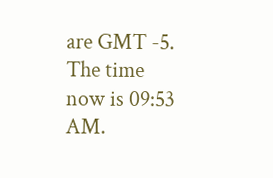are GMT -5. The time now is 09:53 AM.